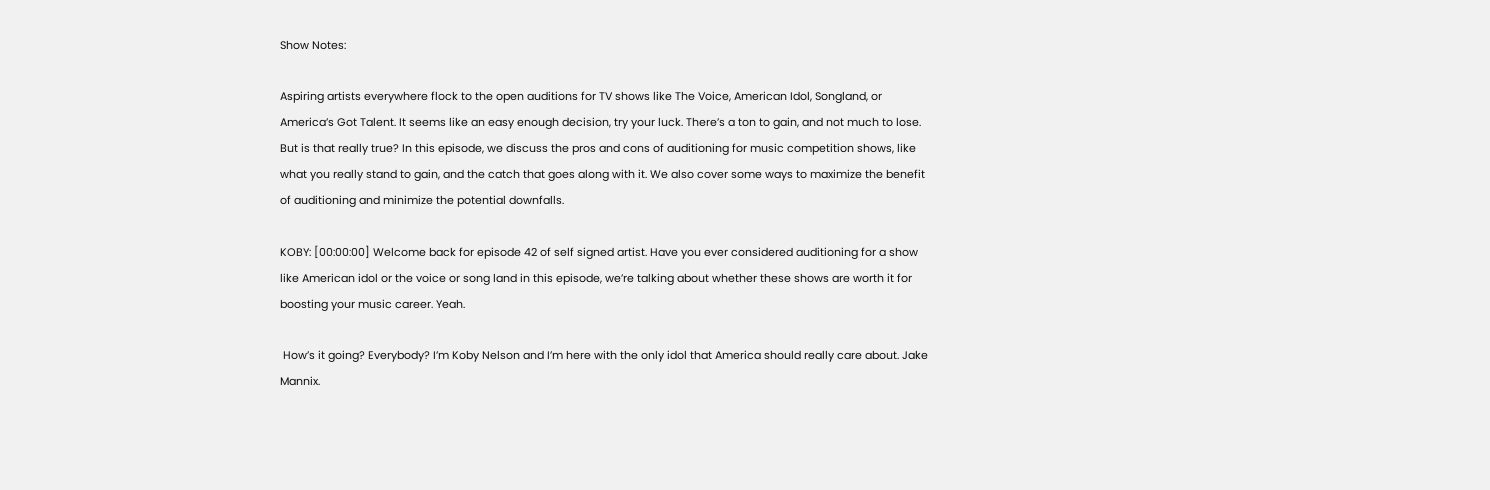Show Notes:

Aspiring artists everywhere flock to the open auditions for TV shows like The Voice, American Idol, Songland, or America’s Got Talent. It seems like an easy enough decision, try your luck. There’s a ton to gain, and not much to lose. But is that really true? In this episode, we discuss the pros and cons of auditioning for music competition shows, like what you really stand to gain, and the catch that goes along with it. We also cover some ways to maximize the benefit of auditioning and minimize the potential downfalls.

KOBY: [00:00:00] Welcome back for episode 42 of self signed artist. Have you ever considered auditioning for a show like American idol or the voice or song land in this episode, we’re talking about whether these shows are worth it for boosting your music career. Yeah.

 How’s it going? Everybody? I’m Koby Nelson and I’m here with the only idol that America should really care about. Jake Mannix.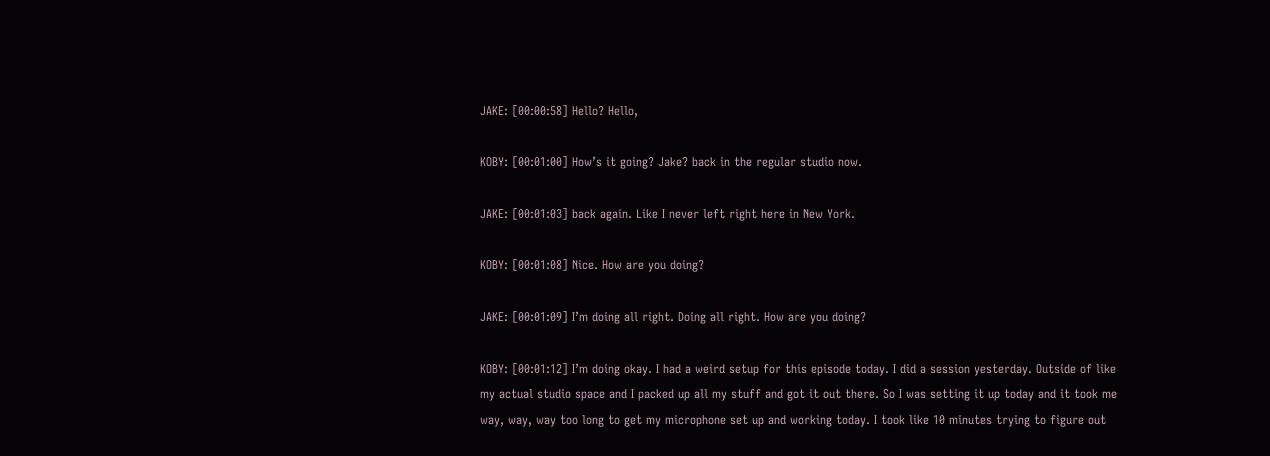JAKE: [00:00:58] Hello? Hello,

KOBY: [00:01:00] How’s it going? Jake? back in the regular studio now.

JAKE: [00:01:03] back again. Like I never left right here in New York.

KOBY: [00:01:08] Nice. How are you doing?

JAKE: [00:01:09] I’m doing all right. Doing all right. How are you doing?

KOBY: [00:01:12] I’m doing okay. I had a weird setup for this episode today. I did a session yesterday. Outside of like my actual studio space and I packed up all my stuff and got it out there. So I was setting it up today and it took me way, way, way too long to get my microphone set up and working today. I took like 10 minutes trying to figure out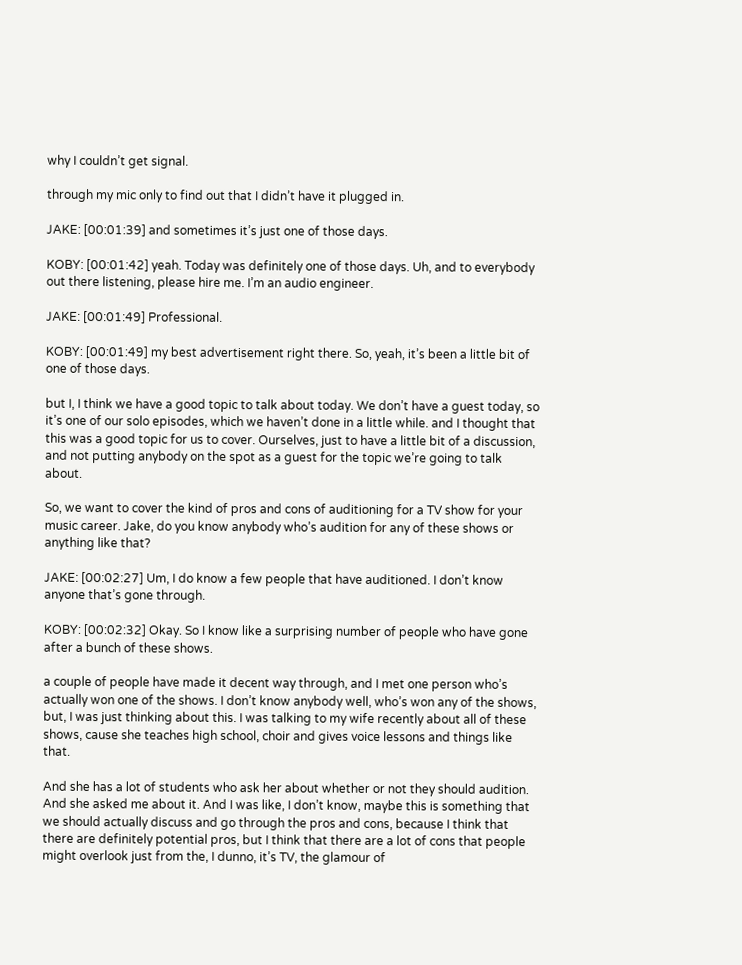why I couldn’t get signal.

through my mic only to find out that I didn’t have it plugged in.

JAKE: [00:01:39] and sometimes it’s just one of those days.

KOBY: [00:01:42] yeah. Today was definitely one of those days. Uh, and to everybody out there listening, please hire me. I’m an audio engineer.

JAKE: [00:01:49] Professional.

KOBY: [00:01:49] my best advertisement right there. So, yeah, it’s been a little bit of one of those days.

but I, I think we have a good topic to talk about today. We don’t have a guest today, so it’s one of our solo episodes, which we haven’t done in a little while. and I thought that this was a good topic for us to cover. Ourselves, just to have a little bit of a discussion, and not putting anybody on the spot as a guest for the topic we’re going to talk about.

So, we want to cover the kind of pros and cons of auditioning for a TV show for your music career. Jake, do you know anybody who’s audition for any of these shows or anything like that?

JAKE: [00:02:27] Um, I do know a few people that have auditioned. I don’t know anyone that’s gone through.

KOBY: [00:02:32] Okay. So I know like a surprising number of people who have gone after a bunch of these shows.

a couple of people have made it decent way through, and I met one person who’s actually won one of the shows. I don’t know anybody well, who’s won any of the shows, but, I was just thinking about this. I was talking to my wife recently about all of these shows, cause she teaches high school, choir and gives voice lessons and things like that.

And she has a lot of students who ask her about whether or not they should audition. And she asked me about it. And I was like, I don’t know, maybe this is something that we should actually discuss and go through the pros and cons, because I think that there are definitely potential pros, but I think that there are a lot of cons that people might overlook just from the, I dunno, it’s TV, the glamour of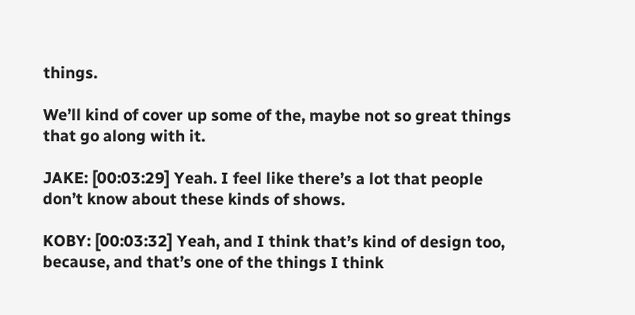things.

We’ll kind of cover up some of the, maybe not so great things that go along with it.

JAKE: [00:03:29] Yeah. I feel like there’s a lot that people don’t know about these kinds of shows.

KOBY: [00:03:32] Yeah, and I think that’s kind of design too, because, and that’s one of the things I think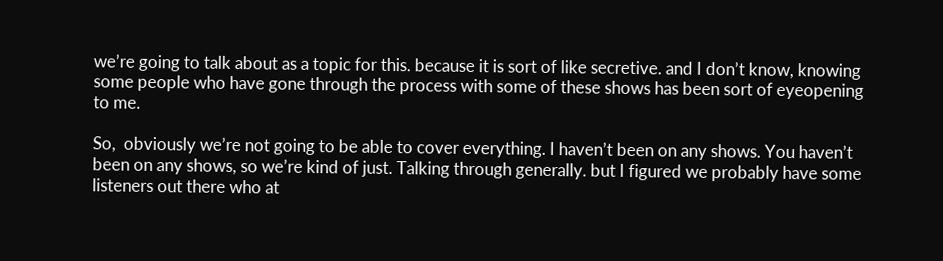we’re going to talk about as a topic for this. because it is sort of like secretive. and I don’t know, knowing some people who have gone through the process with some of these shows has been sort of eyeopening to me.

So,  obviously we’re not going to be able to cover everything. I haven’t been on any shows. You haven’t been on any shows, so we’re kind of just. Talking through generally. but I figured we probably have some listeners out there who at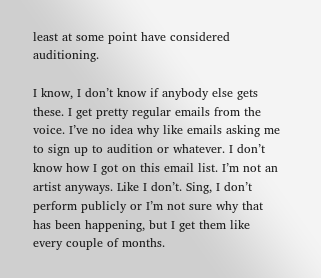least at some point have considered auditioning.

I know, I don’t know if anybody else gets these. I get pretty regular emails from the voice. I’ve no idea why like emails asking me to sign up to audition or whatever. I don’t know how I got on this email list. I’m not an artist anyways. Like I don’t. Sing, I don’t perform publicly or I’m not sure why that has been happening, but I get them like every couple of months.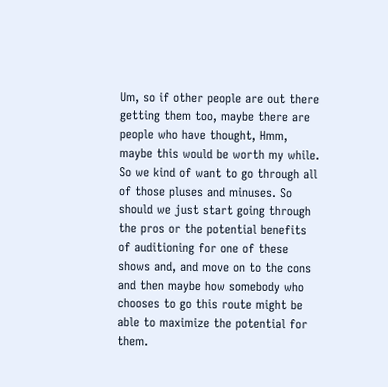Um, so if other people are out there getting them too, maybe there are people who have thought, Hmm, maybe this would be worth my while. So we kind of want to go through all of those pluses and minuses. So should we just start going through the pros or the potential benefits of auditioning for one of these shows and, and move on to the cons and then maybe how somebody who chooses to go this route might be able to maximize the potential for them.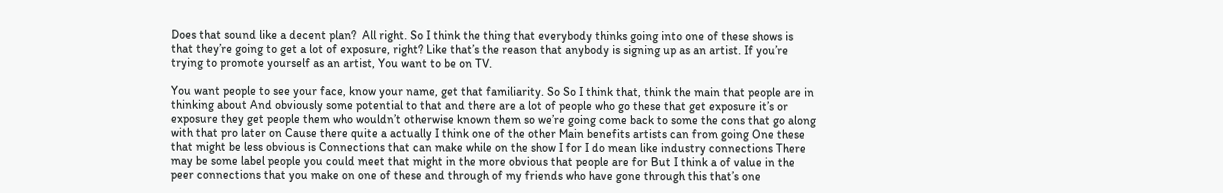Does that sound like a decent plan?  All right. So I think the thing that everybody thinks going into one of these shows is that they’re going to get a lot of exposure, right? Like that’s the reason that anybody is signing up as an artist. If you’re trying to promote yourself as an artist, You want to be on TV.

You want people to see your face, know your name, get that familiarity. So So I think that, think the main that people are in thinking about And obviously some potential to that and there are a lot of people who go these that get exposure it’s or exposure they get people them who wouldn’t otherwise known them so we’re going come back to some the cons that go along with that pro later on Cause there quite a actually I think one of the other Main benefits artists can from going One these that might be less obvious is Connections that can make while on the show I for I do mean like industry connections There may be some label people you could meet that might in the more obvious that people are for But I think a of value in the peer connections that you make on one of these and through of my friends who have gone through this that’s one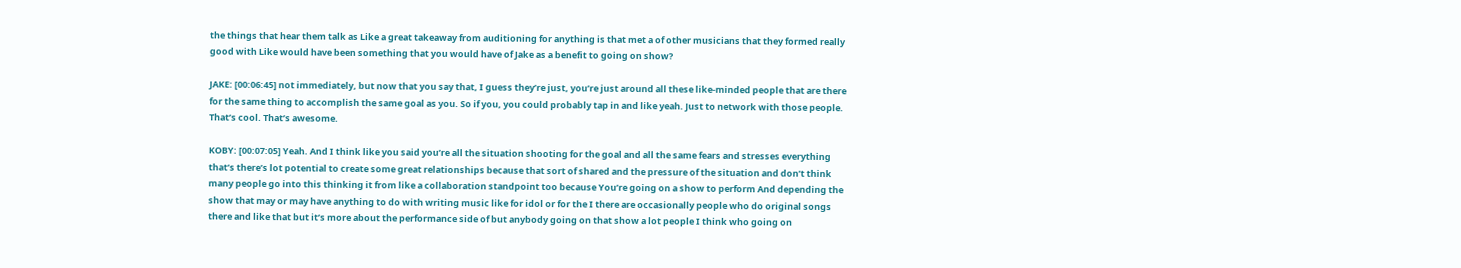the things that hear them talk as Like a great takeaway from auditioning for anything is that met a of other musicians that they formed really good with Like would have been something that you would have of Jake as a benefit to going on show?

JAKE: [00:06:45] not immediately, but now that you say that, I guess they’re just, you’re just around all these like-minded people that are there for the same thing to accomplish the same goal as you. So if you, you could probably tap in and like yeah. Just to network with those people. That’s cool. That’s awesome.

KOBY: [00:07:05] Yeah. And I think like you said you’re all the situation shooting for the goal and all the same fears and stresses everything that’s there’s lot potential to create some great relationships because that sort of shared and the pressure of the situation and don’t think many people go into this thinking it from like a collaboration standpoint too because You’re going on a show to perform And depending the show that may or may have anything to do with writing music like for idol or for the I there are occasionally people who do original songs there and like that but it’s more about the performance side of but anybody going on that show a lot people I think who going on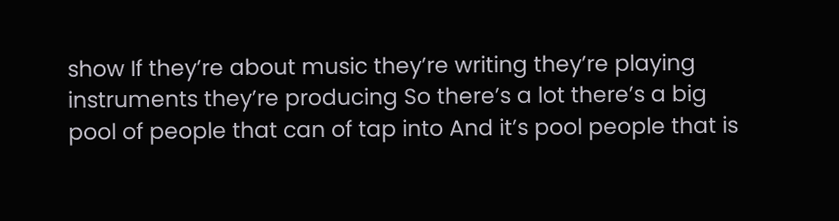show If they’re about music they’re writing they’re playing instruments they’re producing So there’s a lot there’s a big pool of people that can of tap into And it’s pool people that is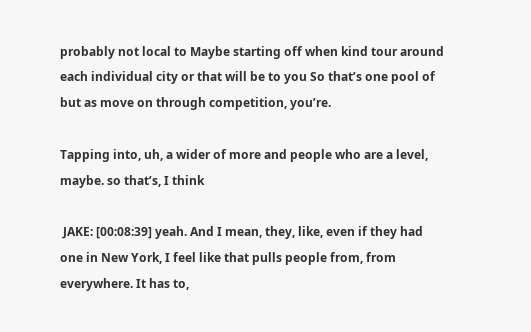probably not local to Maybe starting off when kind tour around each individual city or that will be to you So that’s one pool of but as move on through competition, you’re.

Tapping into, uh, a wider of more and people who are a level, maybe. so that’s, I think

 JAKE: [00:08:39] yeah. And I mean, they, like, even if they had one in New York, I feel like that pulls people from, from everywhere. It has to,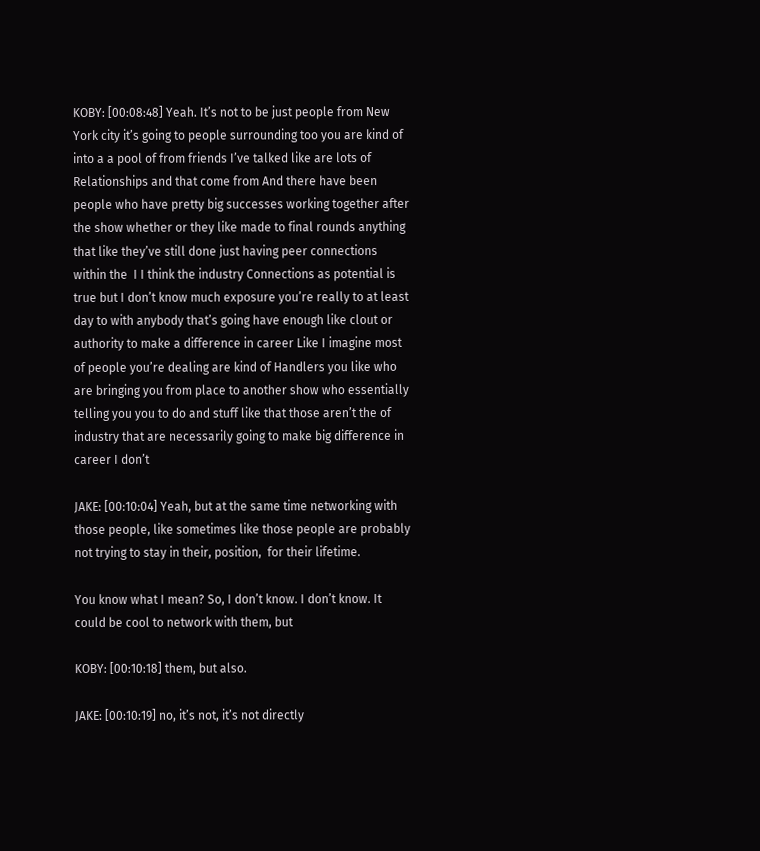KOBY: [00:08:48] Yeah. It’s not to be just people from New York city it’s going to people surrounding too you are kind of into a a pool of from friends I’ve talked like are lots of Relationships and that come from And there have been people who have pretty big successes working together after the show whether or they like made to final rounds anything that like they’ve still done just having peer connections within the  I I think the industry Connections as potential is true but I don’t know much exposure you’re really to at least day to with anybody that’s going have enough like clout or authority to make a difference in career Like I imagine most of people you’re dealing are kind of Handlers you like who are bringing you from place to another show who essentially telling you you to do and stuff like that those aren’t the of industry that are necessarily going to make big difference in career I don’t

JAKE: [00:10:04] Yeah, but at the same time networking with those people, like sometimes like those people are probably not trying to stay in their, position,  for their lifetime.

You know what I mean? So, I don’t know. I don’t know. It could be cool to network with them, but

KOBY: [00:10:18] them, but also.

JAKE: [00:10:19] no, it’s not, it’s not directly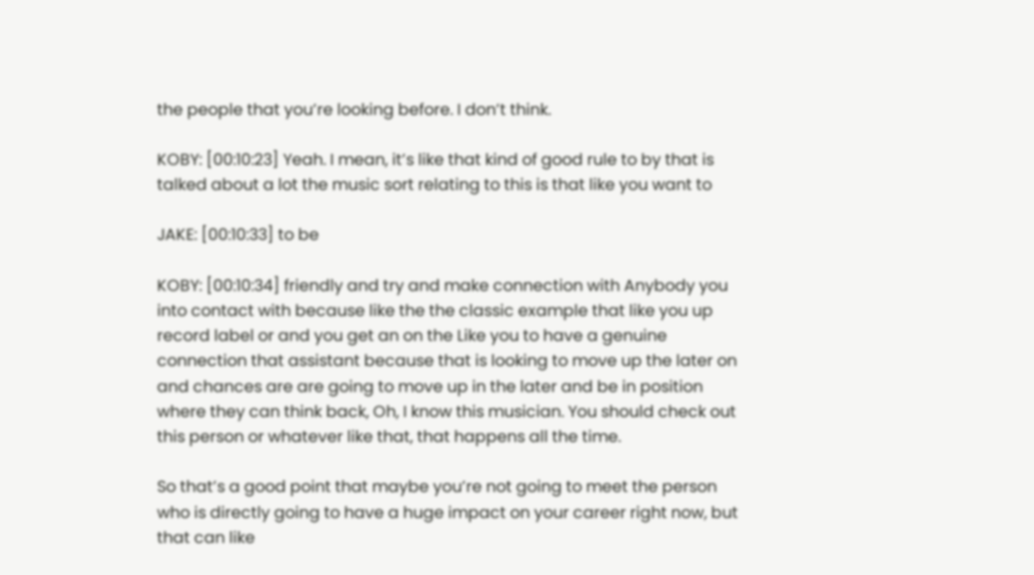the people that you’re looking before. I don’t think.

KOBY: [00:10:23] Yeah. I mean, it’s like that kind of good rule to by that is talked about a lot the music sort relating to this is that like you want to

JAKE: [00:10:33] to be

KOBY: [00:10:34] friendly and try and make connection with Anybody you into contact with because like the the classic example that like you up record label or and you get an on the Like you to have a genuine connection that assistant because that is looking to move up the later on and chances are are going to move up in the later and be in position where they can think back, Oh, I know this musician. You should check out this person or whatever like that, that happens all the time.

So that’s a good point that maybe you’re not going to meet the person who is directly going to have a huge impact on your career right now, but that can like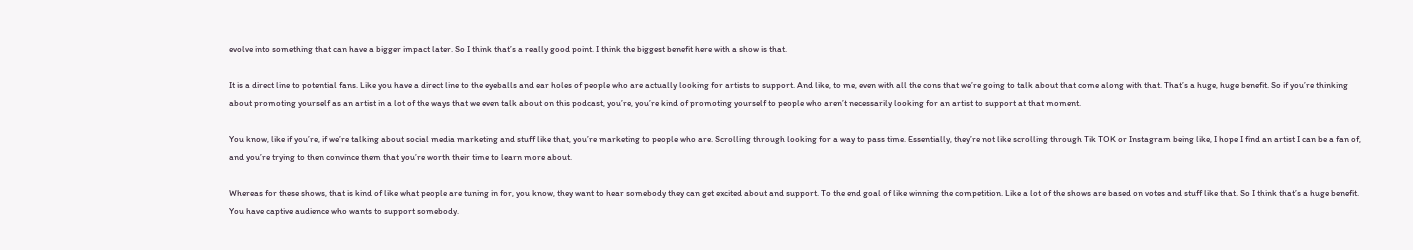evolve into something that can have a bigger impact later. So I think that’s a really good point. I think the biggest benefit here with a show is that.

It is a direct line to potential fans. Like you have a direct line to the eyeballs and ear holes of people who are actually looking for artists to support. And like, to me, even with all the cons that we’re going to talk about that come along with that. That’s a huge, huge benefit. So if you’re thinking about promoting yourself as an artist in a lot of the ways that we even talk about on this podcast, you’re, you’re kind of promoting yourself to people who aren’t necessarily looking for an artist to support at that moment.

You know, like if you’re, if we’re talking about social media marketing and stuff like that, you’re marketing to people who are. Scrolling through looking for a way to pass time. Essentially, they’re not like scrolling through Tik TOK or Instagram being like, I hope I find an artist I can be a fan of, and you’re trying to then convince them that you’re worth their time to learn more about.

Whereas for these shows, that is kind of like what people are tuning in for, you know, they want to hear somebody they can get excited about and support. To the end goal of like winning the competition. Like a lot of the shows are based on votes and stuff like that. So I think that’s a huge benefit. You have captive audience who wants to support somebody.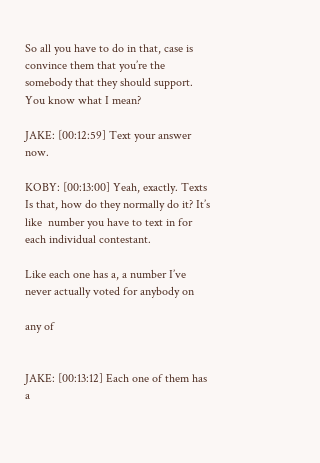So all you have to do in that, case is convince them that you’re the somebody that they should support. You know what I mean?

JAKE: [00:12:59] Text your answer now.

KOBY: [00:13:00] Yeah, exactly. Texts Is that, how do they normally do it? It’s like  number you have to text in for each individual contestant.

Like each one has a, a number I’ve never actually voted for anybody on

any of


JAKE: [00:13:12] Each one of them has a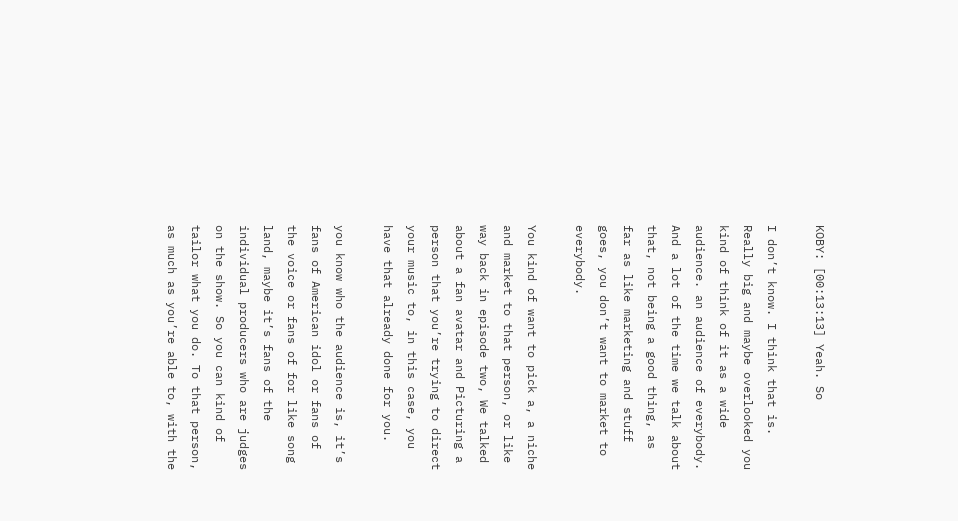KOBY: [00:13:13] Yeah. So

I don’t know. I think that is. Really big and maybe overlooked you kind of think of it as a wide audience. an audience of everybody. And a lot of the time we talk about that, not being a good thing, as far as like marketing and stuff goes, you don’t want to market to everybody.

You kind of want to pick a, a niche and market to that person, or like way back in episode two, We talked about a fan avatar and Picturing a person that you’re trying to direct your music to, in this case, you have that already done for you.

you know who the audience is, it’s fans of American idol or fans of the voice or fans of for like song land, maybe it’s fans of the individual producers who are judges on the show. So you can kind of tailor what you do. To that person, as much as you’re able to, with the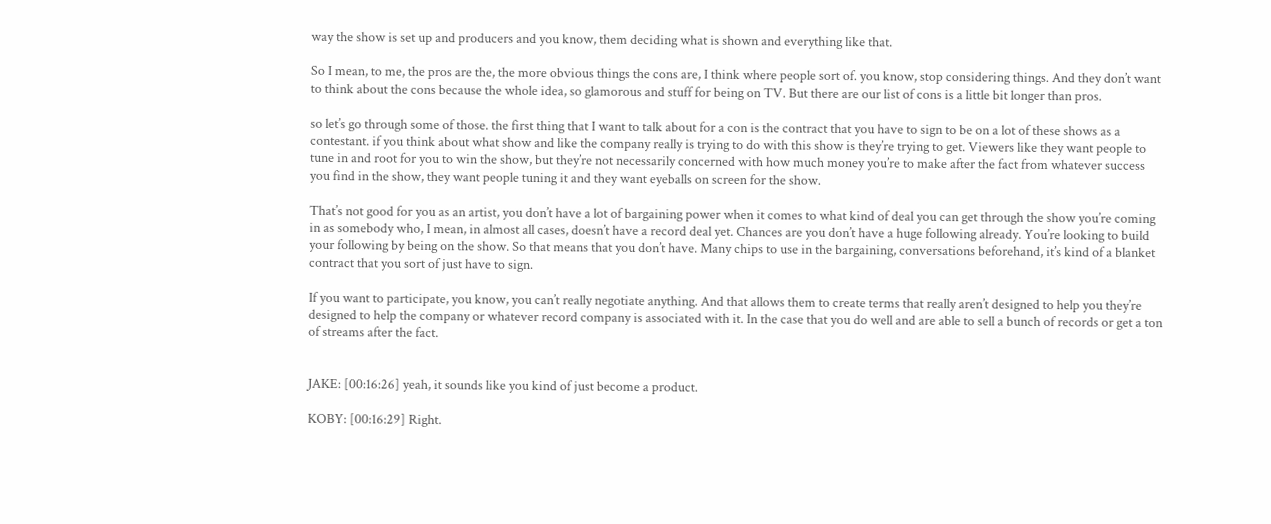way the show is set up and producers and you know, them deciding what is shown and everything like that.

So I mean, to me, the pros are the, the more obvious things the cons are, I think where people sort of. you know, stop considering things. And they don’t want to think about the cons because the whole idea, so glamorous and stuff for being on TV. But there are our list of cons is a little bit longer than pros.

so let’s go through some of those. the first thing that I want to talk about for a con is the contract that you have to sign to be on a lot of these shows as a contestant. if you think about what show and like the company really is trying to do with this show is they’re trying to get. Viewers like they want people to tune in and root for you to win the show, but they’re not necessarily concerned with how much money you’re to make after the fact from whatever success you find in the show, they want people tuning it and they want eyeballs on screen for the show.

That’s not good for you as an artist, you don’t have a lot of bargaining power when it comes to what kind of deal you can get through the show you’re coming in as somebody who, I mean, in almost all cases, doesn’t have a record deal yet. Chances are you don’t have a huge following already. You’re looking to build your following by being on the show. So that means that you don’t have. Many chips to use in the bargaining, conversations beforehand, it’s kind of a blanket contract that you sort of just have to sign.

If you want to participate, you know, you can’t really negotiate anything. And that allows them to create terms that really aren’t designed to help you they’re designed to help the company or whatever record company is associated with it. In the case that you do well and are able to sell a bunch of records or get a ton of streams after the fact.


JAKE: [00:16:26] yeah, it sounds like you kind of just become a product.

KOBY: [00:16:29] Right.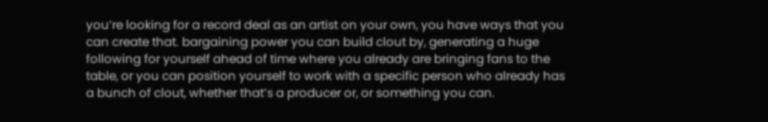you’re looking for a record deal as an artist on your own, you have ways that you can create that. bargaining power you can build clout by, generating a huge following for yourself ahead of time where you already are bringing fans to the table, or you can position yourself to work with a specific person who already has a bunch of clout, whether that’s a producer or, or something you can.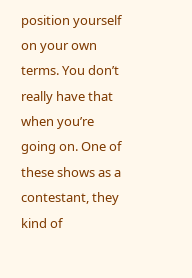position yourself on your own terms. You don’t really have that when you’re going on. One of these shows as a contestant, they kind of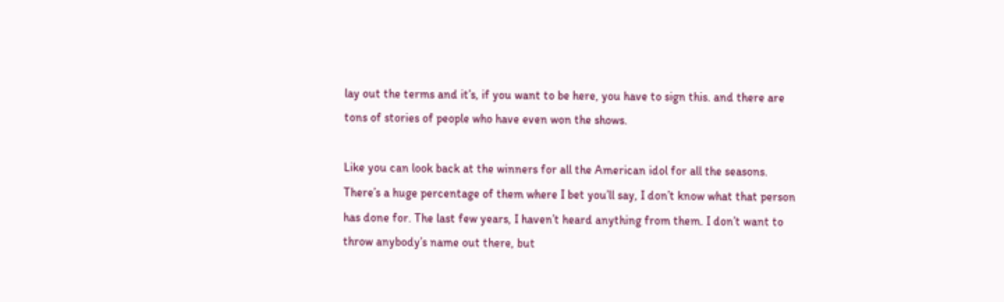lay out the terms and it’s, if you want to be here, you have to sign this. and there are tons of stories of people who have even won the shows.

Like you can look back at the winners for all the American idol for all the seasons. There’s a huge percentage of them where I bet you’ll say, I don’t know what that person has done for. The last few years, I haven’t heard anything from them. I don’t want to throw anybody’s name out there, but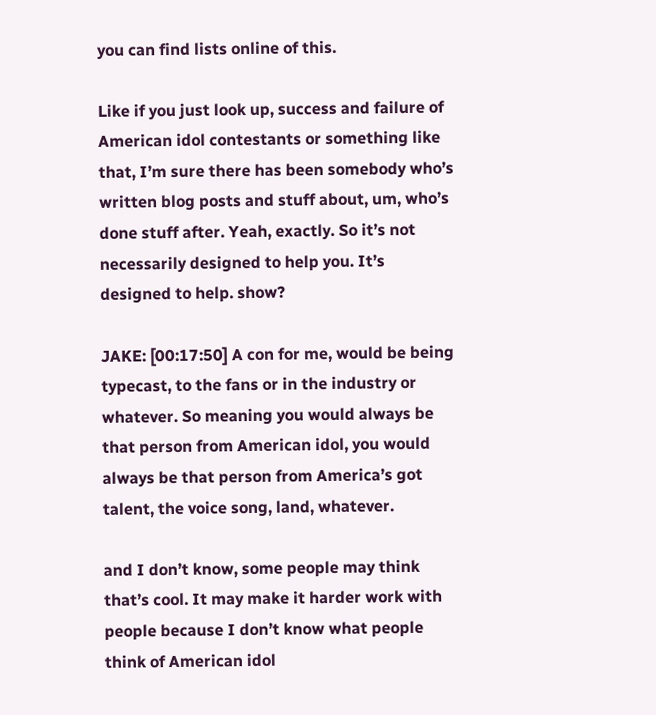you can find lists online of this.

Like if you just look up, success and failure of American idol contestants or something like that, I’m sure there has been somebody who’s written blog posts and stuff about, um, who’s done stuff after. Yeah, exactly. So it’s not necessarily designed to help you. It’s designed to help. show?

JAKE: [00:17:50] A con for me, would be being typecast, to the fans or in the industry or whatever. So meaning you would always be that person from American idol, you would always be that person from America’s got talent, the voice song, land, whatever.

and I don’t know, some people may think that’s cool. It may make it harder work with people because I don’t know what people think of American idol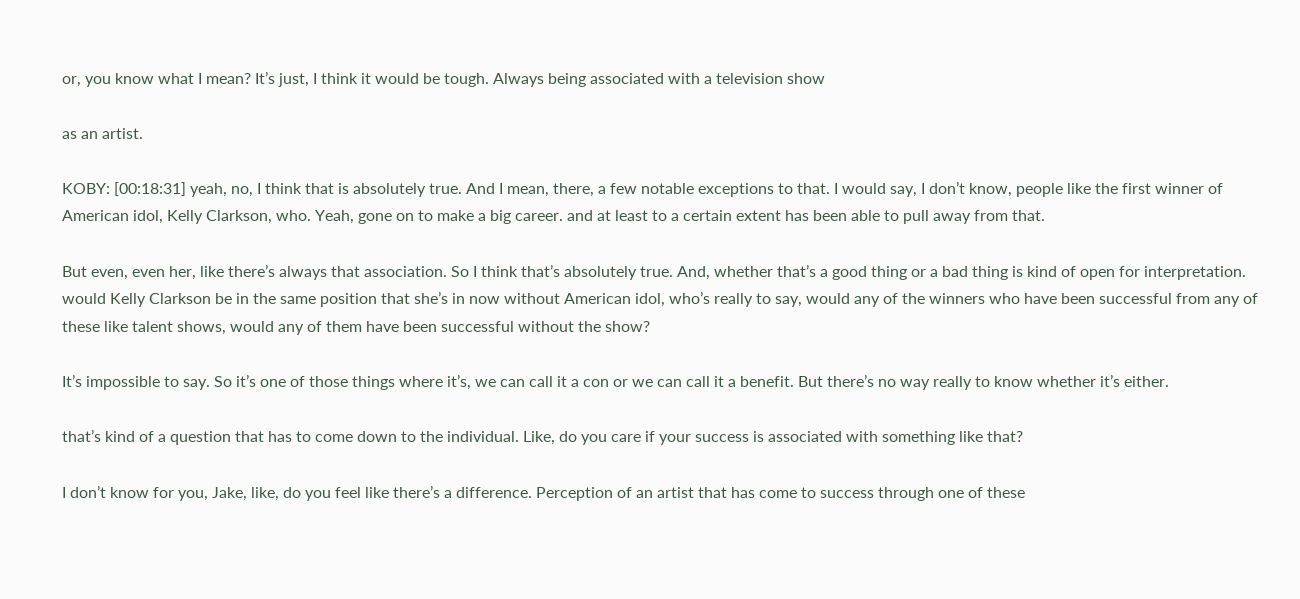or, you know what I mean? It’s just, I think it would be tough. Always being associated with a television show

as an artist.

KOBY: [00:18:31] yeah, no, I think that is absolutely true. And I mean, there, a few notable exceptions to that. I would say, I don’t know, people like the first winner of American idol, Kelly Clarkson, who. Yeah, gone on to make a big career. and at least to a certain extent has been able to pull away from that.

But even, even her, like there’s always that association. So I think that’s absolutely true. And, whether that’s a good thing or a bad thing is kind of open for interpretation. would Kelly Clarkson be in the same position that she’s in now without American idol, who’s really to say, would any of the winners who have been successful from any of these like talent shows, would any of them have been successful without the show?

It’s impossible to say. So it’s one of those things where it’s, we can call it a con or we can call it a benefit. But there’s no way really to know whether it’s either.

that’s kind of a question that has to come down to the individual. Like, do you care if your success is associated with something like that?

I don’t know for you, Jake, like, do you feel like there’s a difference. Perception of an artist that has come to success through one of these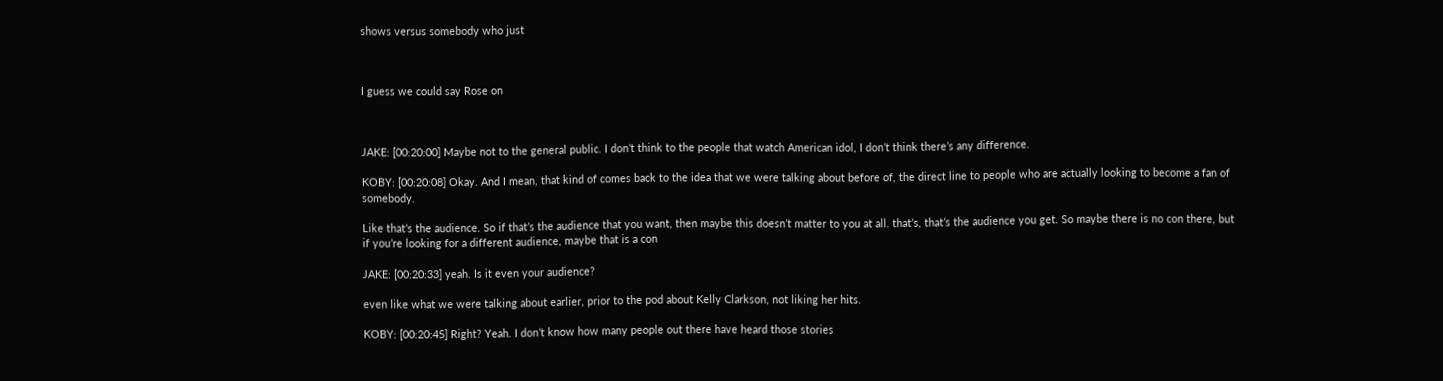shows versus somebody who just



I guess we could say Rose on



JAKE: [00:20:00] Maybe not to the general public. I don’t think to the people that watch American idol, I don’t think there’s any difference.

KOBY: [00:20:08] Okay. And I mean, that kind of comes back to the idea that we were talking about before of, the direct line to people who are actually looking to become a fan of somebody.

Like that’s the audience. So if that’s the audience that you want, then maybe this doesn’t matter to you at all. that’s, that’s the audience you get. So maybe there is no con there, but if you’re looking for a different audience, maybe that is a con

JAKE: [00:20:33] yeah. Is it even your audience?

even like what we were talking about earlier, prior to the pod about Kelly Clarkson, not liking her hits.

KOBY: [00:20:45] Right? Yeah. I don’t know how many people out there have heard those stories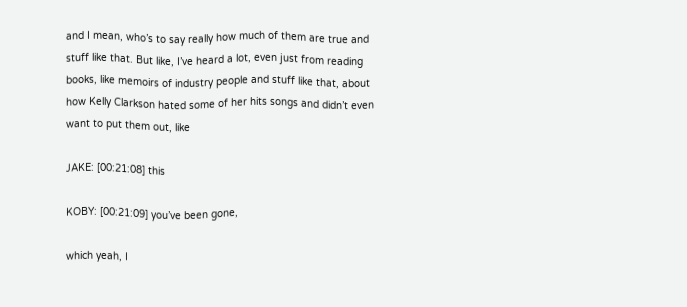and I mean, who’s to say really how much of them are true and stuff like that. But like, I’ve heard a lot, even just from reading books, like memoirs of industry people and stuff like that, about how Kelly Clarkson hated some of her hits songs and didn’t even want to put them out, like

JAKE: [00:21:08] this

KOBY: [00:21:09] you’ve been gone,

which yeah, I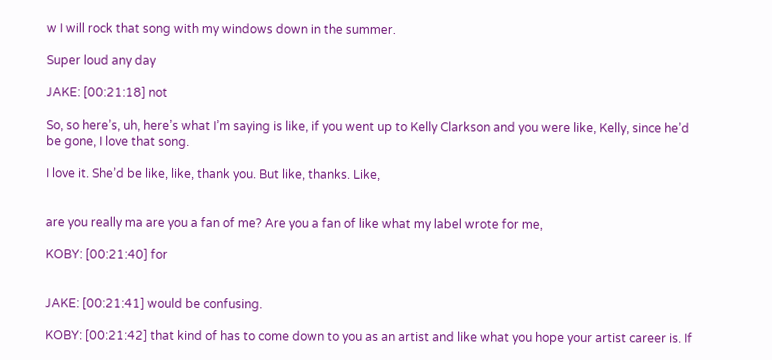w I will rock that song with my windows down in the summer.

Super loud any day

JAKE: [00:21:18] not

So, so here’s, uh, here’s what I’m saying is like, if you went up to Kelly Clarkson and you were like, Kelly, since he’d be gone, I love that song.

I love it. She’d be like, like, thank you. But like, thanks. Like,


are you really ma are you a fan of me? Are you a fan of like what my label wrote for me,

KOBY: [00:21:40] for


JAKE: [00:21:41] would be confusing.

KOBY: [00:21:42] that kind of has to come down to you as an artist and like what you hope your artist career is. If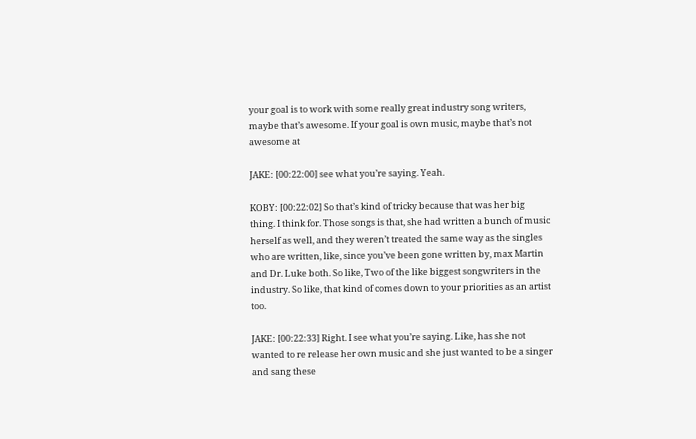your goal is to work with some really great industry song writers, maybe that’s awesome. If your goal is own music, maybe that’s not awesome at

JAKE: [00:22:00] see what you’re saying. Yeah.

KOBY: [00:22:02] So that’s kind of tricky because that was her big thing. I think for. Those songs is that, she had written a bunch of music herself as well, and they weren’t treated the same way as the singles who are written, like, since you’ve been gone written by, max Martin and Dr. Luke both. So like, Two of the like biggest songwriters in the industry. So like, that kind of comes down to your priorities as an artist too.

JAKE: [00:22:33] Right. I see what you’re saying. Like, has she not wanted to re release her own music and she just wanted to be a singer and sang these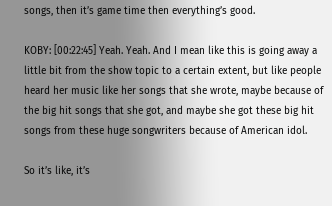songs, then it’s game time then everything’s good.

KOBY: [00:22:45] Yeah. Yeah. And I mean like this is going away a little bit from the show topic to a certain extent, but like people heard her music like her songs that she wrote, maybe because of the big hit songs that she got, and maybe she got these big hit songs from these huge songwriters because of American idol.

So it’s like, it’s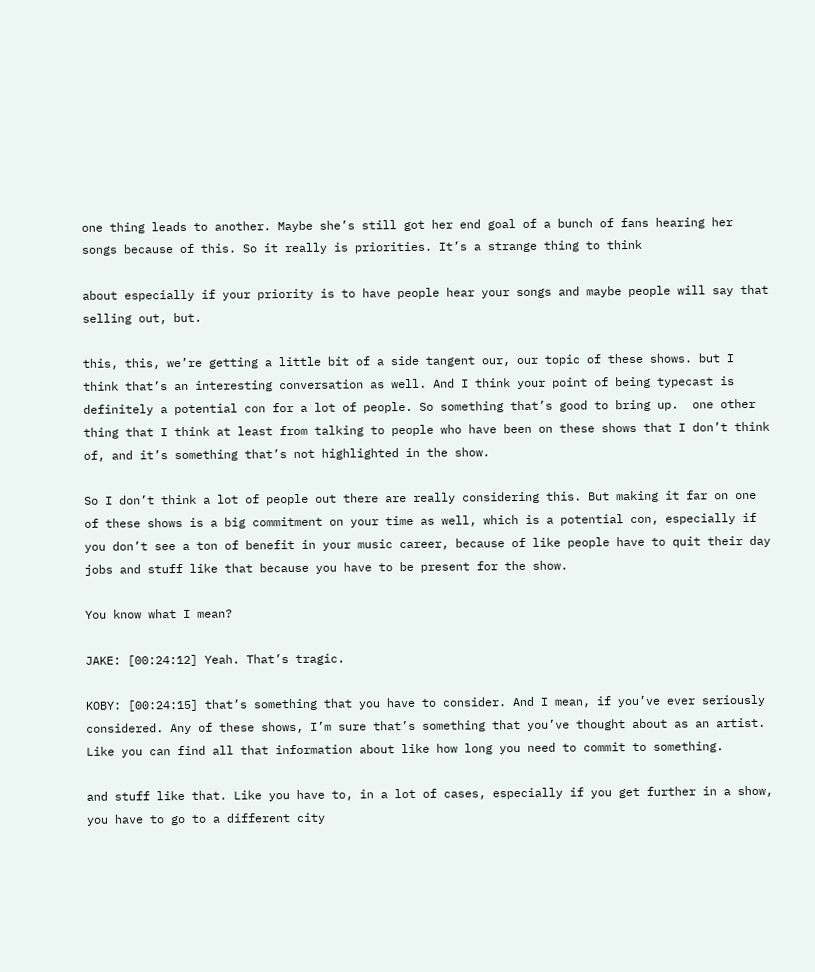one thing leads to another. Maybe she’s still got her end goal of a bunch of fans hearing her songs because of this. So it really is priorities. It’s a strange thing to think

about especially if your priority is to have people hear your songs and maybe people will say that selling out, but.

this, this, we’re getting a little bit of a side tangent our, our topic of these shows. but I think that’s an interesting conversation as well. And I think your point of being typecast is definitely a potential con for a lot of people. So something that’s good to bring up.  one other thing that I think at least from talking to people who have been on these shows that I don’t think of, and it’s something that’s not highlighted in the show.

So I don’t think a lot of people out there are really considering this. But making it far on one of these shows is a big commitment on your time as well, which is a potential con, especially if you don’t see a ton of benefit in your music career, because of like people have to quit their day jobs and stuff like that because you have to be present for the show.

You know what I mean?

JAKE: [00:24:12] Yeah. That’s tragic.

KOBY: [00:24:15] that’s something that you have to consider. And I mean, if you’ve ever seriously considered. Any of these shows, I’m sure that’s something that you’ve thought about as an artist. Like you can find all that information about like how long you need to commit to something.

and stuff like that. Like you have to, in a lot of cases, especially if you get further in a show, you have to go to a different city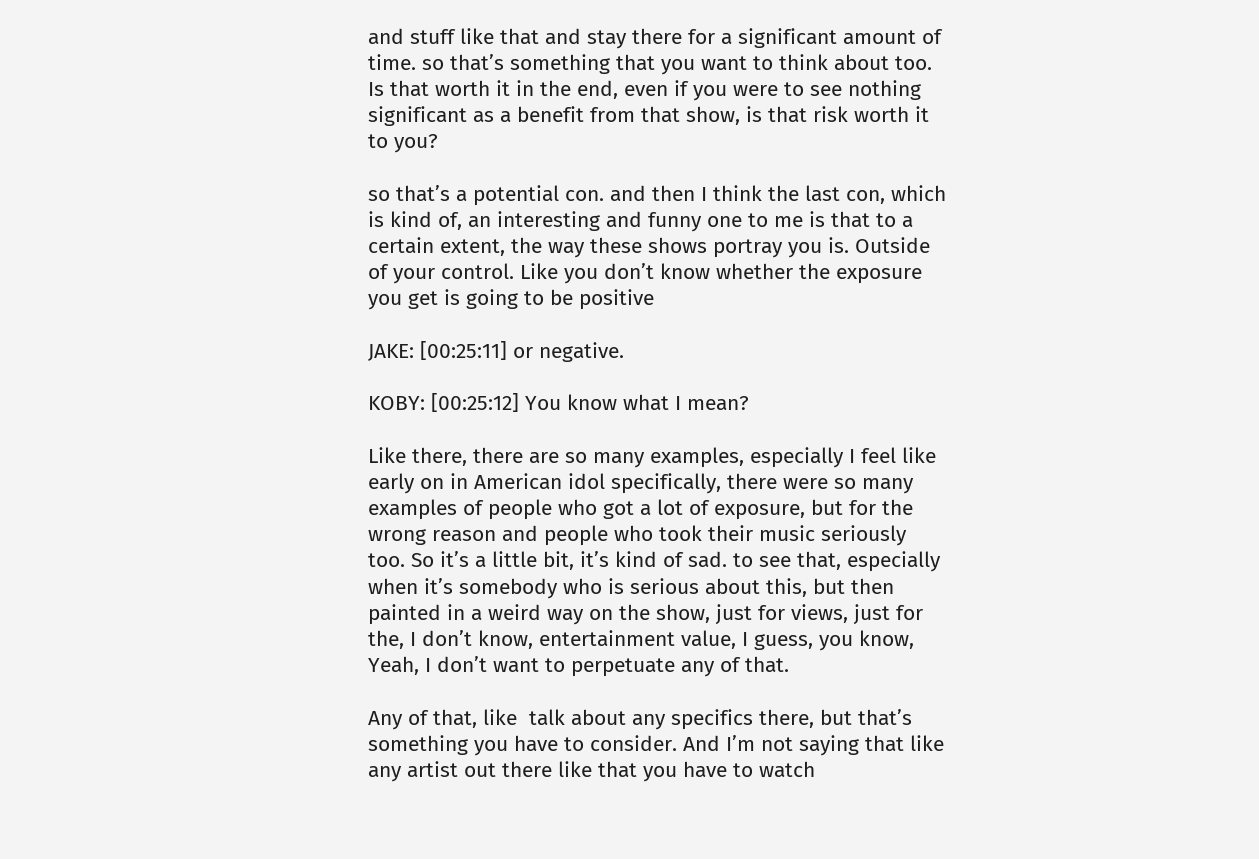and stuff like that and stay there for a significant amount of time. so that’s something that you want to think about too. Is that worth it in the end, even if you were to see nothing significant as a benefit from that show, is that risk worth it to you?

so that’s a potential con. and then I think the last con, which is kind of, an interesting and funny one to me is that to a certain extent, the way these shows portray you is. Outside of your control. Like you don’t know whether the exposure you get is going to be positive

JAKE: [00:25:11] or negative.

KOBY: [00:25:12] You know what I mean?

Like there, there are so many examples, especially I feel like early on in American idol specifically, there were so many examples of people who got a lot of exposure, but for the wrong reason and people who took their music seriously too. So it’s a little bit, it’s kind of sad. to see that, especially when it’s somebody who is serious about this, but then painted in a weird way on the show, just for views, just for the, I don’t know, entertainment value, I guess, you know, Yeah, I don’t want to perpetuate any of that.

Any of that, like  talk about any specifics there, but that’s something you have to consider. And I’m not saying that like any artist out there like that you have to watch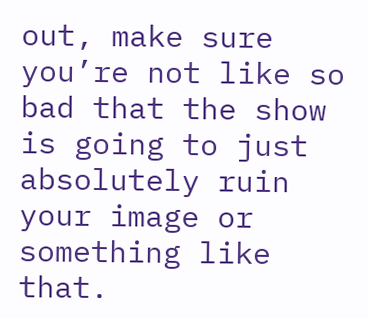out, make sure you’re not like so bad that the show is going to just absolutely ruin your image or something like that.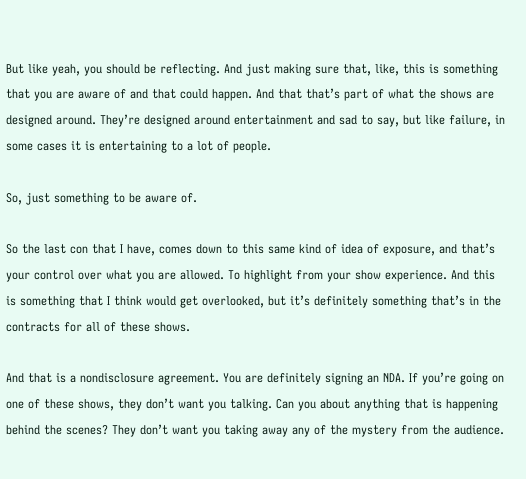But like yeah, you should be reflecting. And just making sure that, like, this is something that you are aware of and that could happen. And that that’s part of what the shows are designed around. They’re designed around entertainment and sad to say, but like failure, in some cases it is entertaining to a lot of people.

So, just something to be aware of.

So the last con that I have, comes down to this same kind of idea of exposure, and that’s your control over what you are allowed. To highlight from your show experience. And this is something that I think would get overlooked, but it’s definitely something that’s in the contracts for all of these shows.

And that is a nondisclosure agreement. You are definitely signing an NDA. If you’re going on one of these shows, they don’t want you talking. Can you about anything that is happening behind the scenes? They don’t want you taking away any of the mystery from the audience.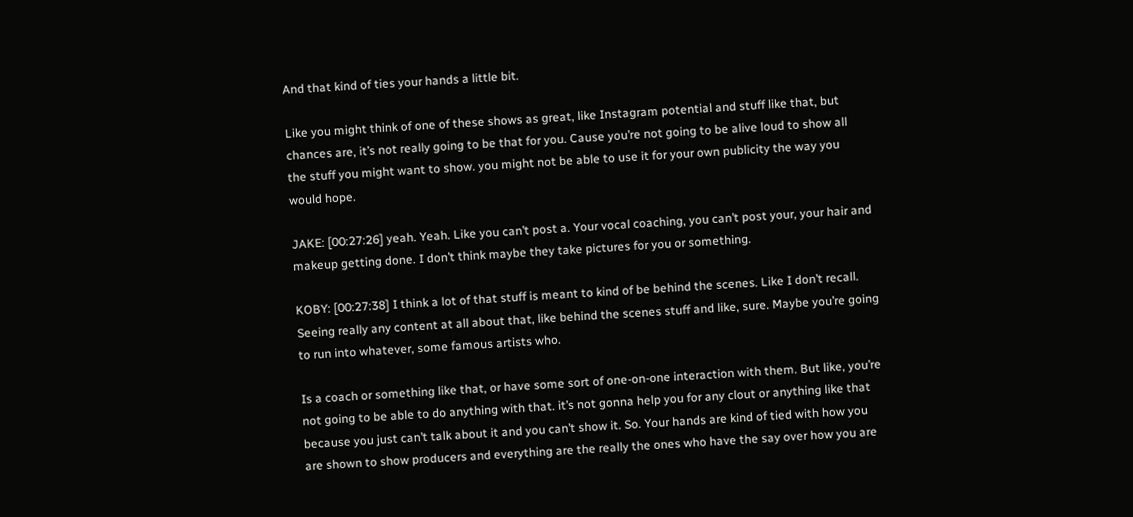And that kind of ties your hands a little bit.

Like you might think of one of these shows as great, like Instagram potential and stuff like that, but chances are, it’s not really going to be that for you. Cause you’re not going to be alive loud to show all the stuff you might want to show. you might not be able to use it for your own publicity the way you would hope.

JAKE: [00:27:26] yeah. Yeah. Like you can’t post a. Your vocal coaching, you can’t post your, your hair and makeup getting done. I don’t think maybe they take pictures for you or something.

KOBY: [00:27:38] I think a lot of that stuff is meant to kind of be behind the scenes. Like I don’t recall. Seeing really any content at all about that, like behind the scenes stuff and like, sure. Maybe you’re going to run into whatever, some famous artists who.

Is a coach or something like that, or have some sort of one-on-one interaction with them. But like, you’re not going to be able to do anything with that. it’s not gonna help you for any clout or anything like that because you just can’t talk about it and you can’t show it. So. Your hands are kind of tied with how you are shown to show producers and everything are the really the ones who have the say over how you are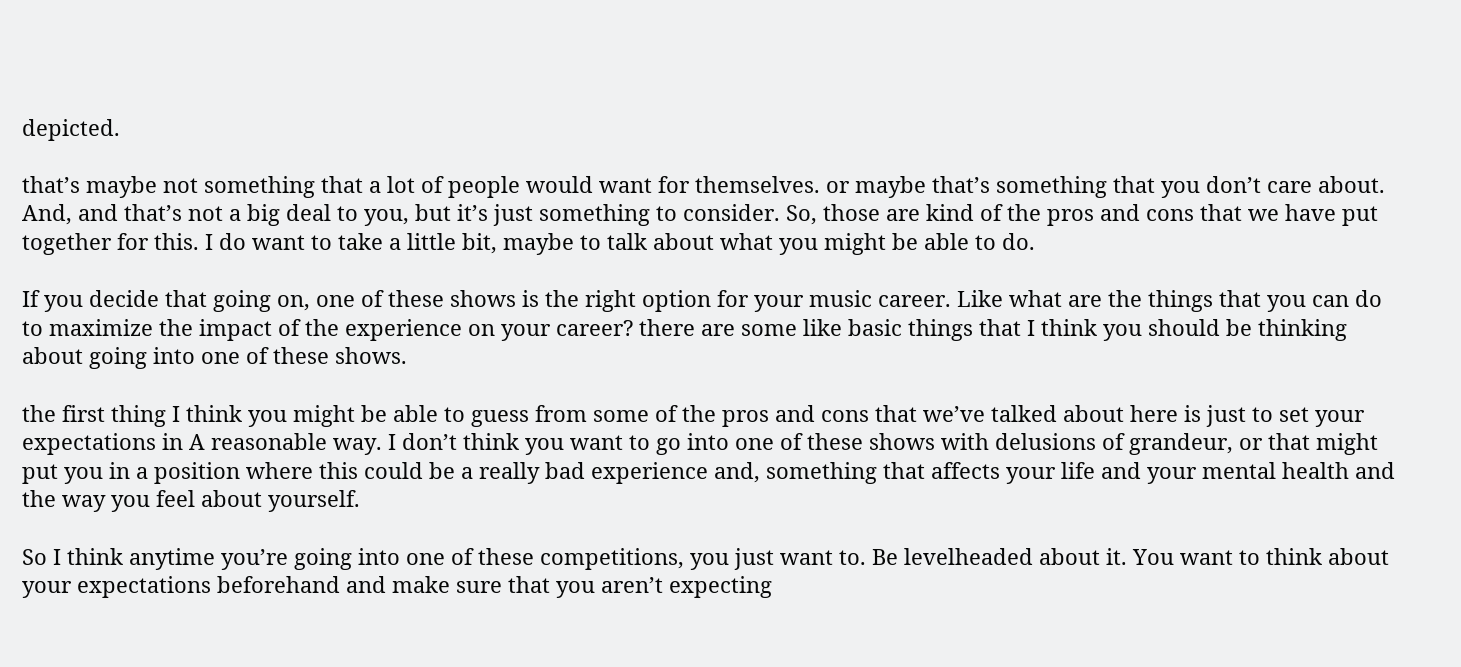depicted.

that’s maybe not something that a lot of people would want for themselves. or maybe that’s something that you don’t care about. And, and that’s not a big deal to you, but it’s just something to consider. So, those are kind of the pros and cons that we have put together for this. I do want to take a little bit, maybe to talk about what you might be able to do.

If you decide that going on, one of these shows is the right option for your music career. Like what are the things that you can do to maximize the impact of the experience on your career? there are some like basic things that I think you should be thinking about going into one of these shows.

the first thing I think you might be able to guess from some of the pros and cons that we’ve talked about here is just to set your expectations in A reasonable way. I don’t think you want to go into one of these shows with delusions of grandeur, or that might put you in a position where this could be a really bad experience and, something that affects your life and your mental health and the way you feel about yourself.

So I think anytime you’re going into one of these competitions, you just want to. Be levelheaded about it. You want to think about your expectations beforehand and make sure that you aren’t expecting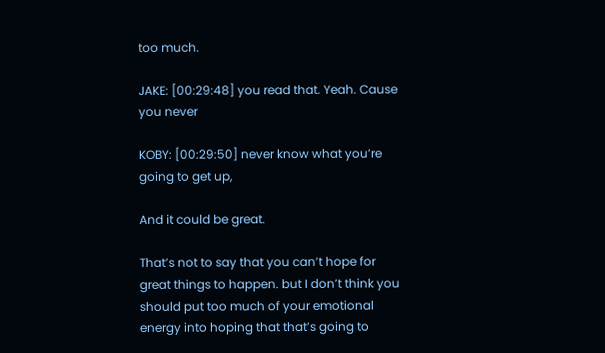too much.

JAKE: [00:29:48] you read that. Yeah. Cause you never

KOBY: [00:29:50] never know what you’re going to get up,

And it could be great.

That’s not to say that you can’t hope for great things to happen. but I don’t think you should put too much of your emotional energy into hoping that that’s going to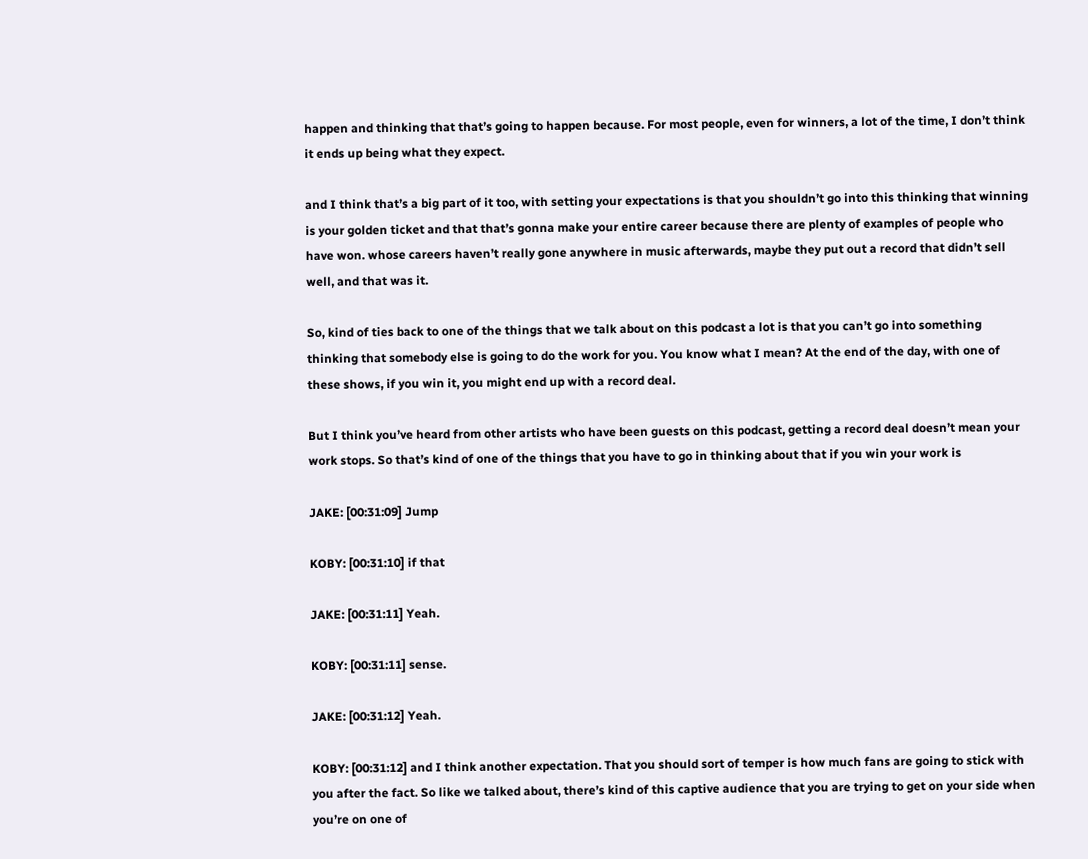happen and thinking that that’s going to happen because. For most people, even for winners, a lot of the time, I don’t think it ends up being what they expect.

and I think that’s a big part of it too, with setting your expectations is that you shouldn’t go into this thinking that winning is your golden ticket and that that’s gonna make your entire career because there are plenty of examples of people who have won. whose careers haven’t really gone anywhere in music afterwards, maybe they put out a record that didn’t sell well, and that was it.

So, kind of ties back to one of the things that we talk about on this podcast a lot is that you can’t go into something thinking that somebody else is going to do the work for you. You know what I mean? At the end of the day, with one of these shows, if you win it, you might end up with a record deal.

But I think you’ve heard from other artists who have been guests on this podcast, getting a record deal doesn’t mean your work stops. So that’s kind of one of the things that you have to go in thinking about that if you win your work is

JAKE: [00:31:09] Jump

KOBY: [00:31:10] if that

JAKE: [00:31:11] Yeah.

KOBY: [00:31:11] sense.

JAKE: [00:31:12] Yeah.

KOBY: [00:31:12] and I think another expectation. That you should sort of temper is how much fans are going to stick with you after the fact. So like we talked about, there’s kind of this captive audience that you are trying to get on your side when you’re on one of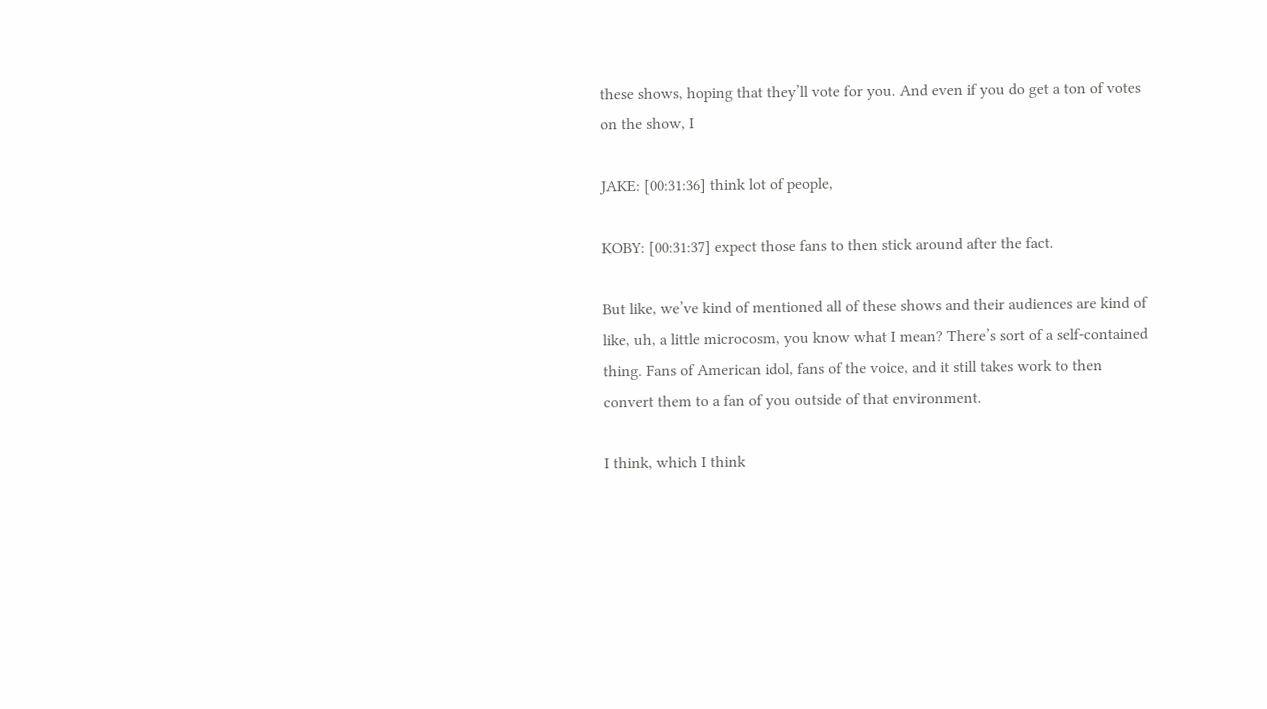these shows, hoping that they’ll vote for you. And even if you do get a ton of votes on the show, I

JAKE: [00:31:36] think lot of people,

KOBY: [00:31:37] expect those fans to then stick around after the fact.

But like, we’ve kind of mentioned all of these shows and their audiences are kind of like, uh, a little microcosm, you know what I mean? There’s sort of a self-contained thing. Fans of American idol, fans of the voice, and it still takes work to then convert them to a fan of you outside of that environment.

I think, which I think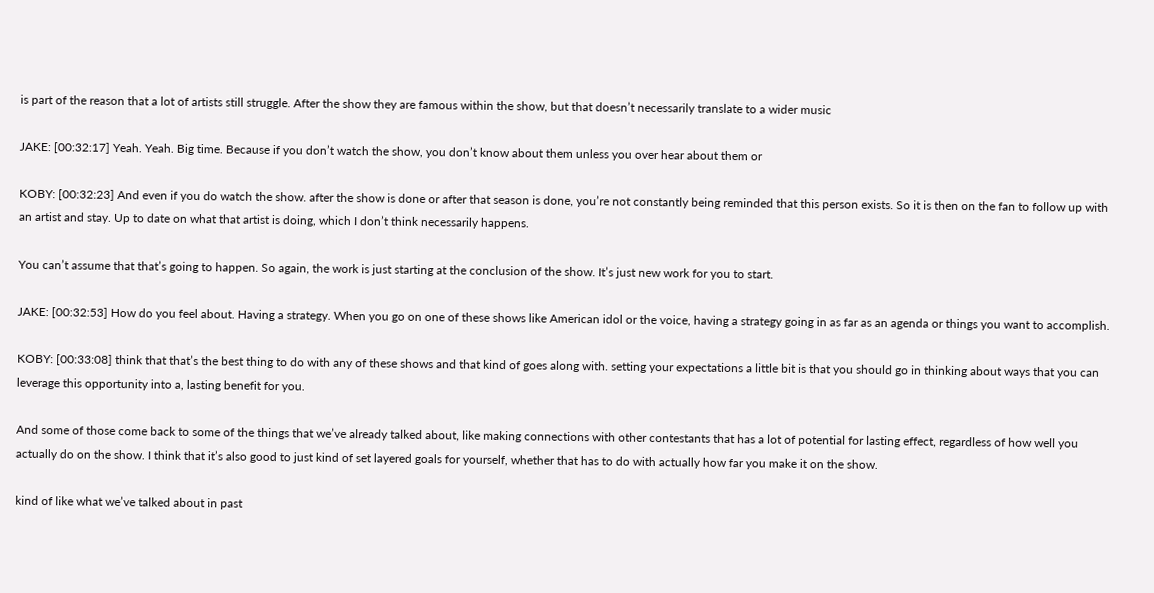is part of the reason that a lot of artists still struggle. After the show they are famous within the show, but that doesn’t necessarily translate to a wider music

JAKE: [00:32:17] Yeah. Yeah. Big time. Because if you don’t watch the show, you don’t know about them unless you over hear about them or

KOBY: [00:32:23] And even if you do watch the show. after the show is done or after that season is done, you’re not constantly being reminded that this person exists. So it is then on the fan to follow up with an artist and stay. Up to date on what that artist is doing, which I don’t think necessarily happens.

You can’t assume that that’s going to happen. So again, the work is just starting at the conclusion of the show. It’s just new work for you to start.

JAKE: [00:32:53] How do you feel about. Having a strategy. When you go on one of these shows like American idol or the voice, having a strategy going in as far as an agenda or things you want to accomplish.

KOBY: [00:33:08] think that that’s the best thing to do with any of these shows and that kind of goes along with. setting your expectations a little bit is that you should go in thinking about ways that you can leverage this opportunity into a, lasting benefit for you.

And some of those come back to some of the things that we’ve already talked about, like making connections with other contestants that has a lot of potential for lasting effect, regardless of how well you actually do on the show. I think that it’s also good to just kind of set layered goals for yourself, whether that has to do with actually how far you make it on the show.

kind of like what we’ve talked about in past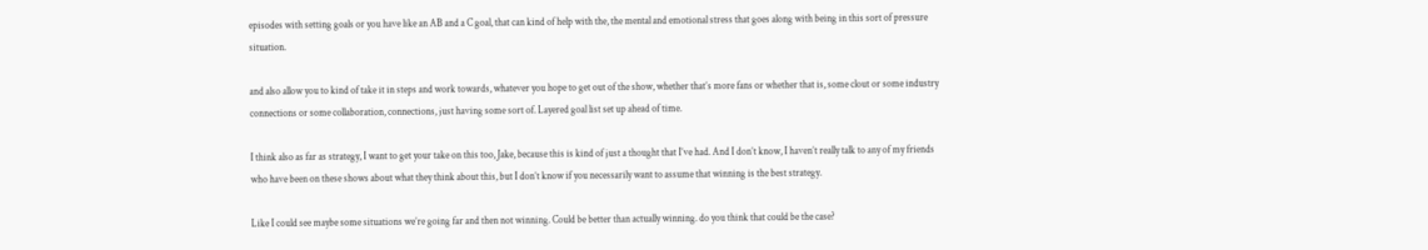episodes with setting goals or you have like an AB and a C goal, that can kind of help with the, the mental and emotional stress that goes along with being in this sort of pressure situation.

and also allow you to kind of take it in steps and work towards, whatever you hope to get out of the show, whether that’s more fans or whether that is, some clout or some industry connections or some collaboration, connections, just having some sort of. Layered goal list set up ahead of time.

I think also as far as strategy, I want to get your take on this too, Jake, because this is kind of just a thought that I’ve had. And I don’t know, I haven’t really talk to any of my friends who have been on these shows about what they think about this, but I don’t know if you necessarily want to assume that winning is the best strategy.

Like I could see maybe some situations we’re going far and then not winning. Could be better than actually winning. do you think that could be the case?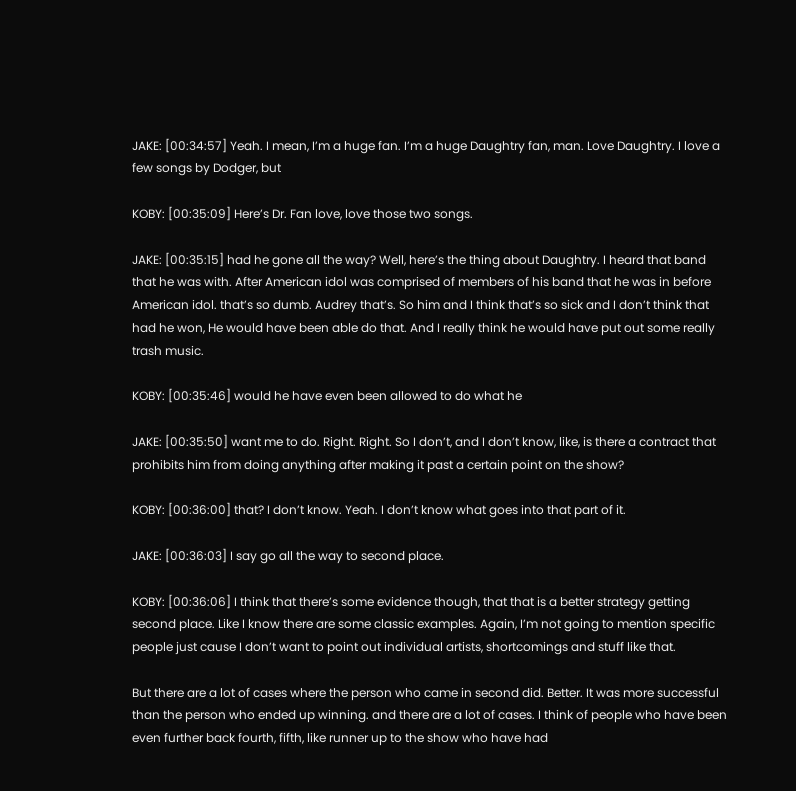JAKE: [00:34:57] Yeah. I mean, I’m a huge fan. I’m a huge Daughtry fan, man. Love Daughtry. I love a few songs by Dodger, but

KOBY: [00:35:09] Here’s Dr. Fan love, love those two songs.

JAKE: [00:35:15] had he gone all the way? Well, here’s the thing about Daughtry. I heard that band that he was with. After American idol was comprised of members of his band that he was in before American idol. that’s so dumb. Audrey that’s. So him and I think that’s so sick and I don’t think that had he won, He would have been able do that. And I really think he would have put out some really trash music.

KOBY: [00:35:46] would he have even been allowed to do what he

JAKE: [00:35:50] want me to do. Right. Right. So I don’t, and I don’t know, like, is there a contract that prohibits him from doing anything after making it past a certain point on the show?

KOBY: [00:36:00] that? I don’t know. Yeah. I don’t know what goes into that part of it.

JAKE: [00:36:03] I say go all the way to second place.

KOBY: [00:36:06] I think that there’s some evidence though, that that is a better strategy getting second place. Like I know there are some classic examples. Again, I’m not going to mention specific people just cause I don’t want to point out individual artists, shortcomings and stuff like that.

But there are a lot of cases where the person who came in second did. Better. It was more successful than the person who ended up winning. and there are a lot of cases. I think of people who have been even further back fourth, fifth, like runner up to the show who have had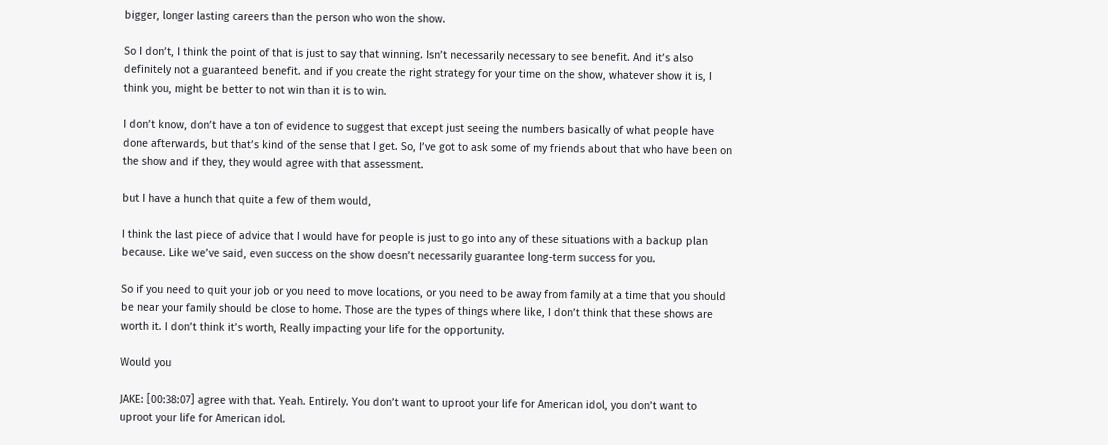bigger, longer lasting careers than the person who won the show.

So I don’t, I think the point of that is just to say that winning. Isn’t necessarily necessary to see benefit. And it’s also definitely not a guaranteed benefit. and if you create the right strategy for your time on the show, whatever show it is, I think you, might be better to not win than it is to win.

I don’t know, don’t have a ton of evidence to suggest that except just seeing the numbers basically of what people have done afterwards, but that’s kind of the sense that I get. So, I’ve got to ask some of my friends about that who have been on the show and if they, they would agree with that assessment.

but I have a hunch that quite a few of them would,

I think the last piece of advice that I would have for people is just to go into any of these situations with a backup plan because. Like we’ve said, even success on the show doesn’t necessarily guarantee long-term success for you.

So if you need to quit your job or you need to move locations, or you need to be away from family at a time that you should be near your family should be close to home. Those are the types of things where like, I don’t think that these shows are worth it. I don’t think it’s worth, Really impacting your life for the opportunity.

Would you

JAKE: [00:38:07] agree with that. Yeah. Entirely. You don’t want to uproot your life for American idol, you don’t want to uproot your life for American idol.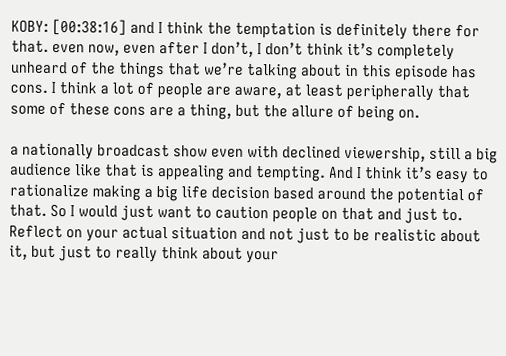KOBY: [00:38:16] and I think the temptation is definitely there for that. even now, even after I don’t, I don’t think it’s completely unheard of the things that we’re talking about in this episode has cons. I think a lot of people are aware, at least peripherally that some of these cons are a thing, but the allure of being on.

a nationally broadcast show even with declined viewership, still a big audience like that is appealing and tempting. And I think it’s easy to rationalize making a big life decision based around the potential of that. So I would just want to caution people on that and just to. Reflect on your actual situation and not just to be realistic about it, but just to really think about your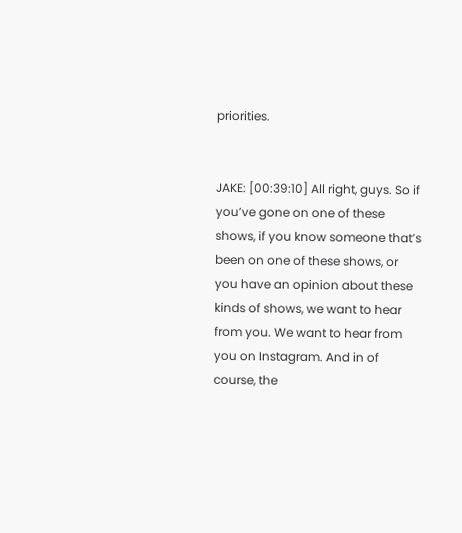priorities.


JAKE: [00:39:10] All right, guys. So if you’ve gone on one of these shows, if you know someone that’s been on one of these shows, or you have an opinion about these kinds of shows, we want to hear from you. We want to hear from you on Instagram. And in of course, the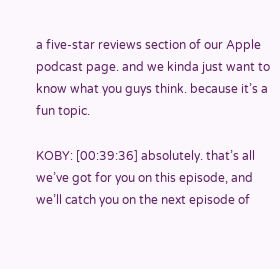a five-star reviews section of our Apple podcast page. and we kinda just want to know what you guys think. because it’s a fun topic.

KOBY: [00:39:36] absolutely. that’s all we’ve got for you on this episode, and we’ll catch you on the next episode of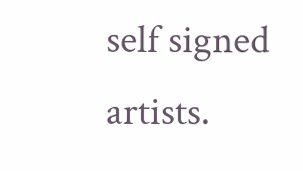self signed artists.